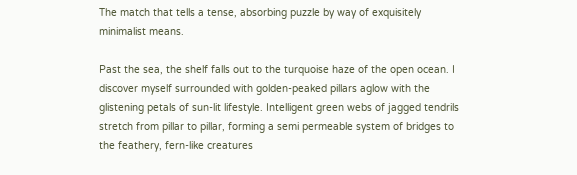The match that tells a tense, absorbing puzzle by way of exquisitely minimalist means.

Past the sea, the shelf falls out to the turquoise haze of the open ocean. I discover myself surrounded with golden-peaked pillars aglow with the glistening petals of sun-lit lifestyle. Intelligent green webs of jagged tendrils stretch from pillar to pillar, forming a semi permeable system of bridges to the feathery, fern-like creatures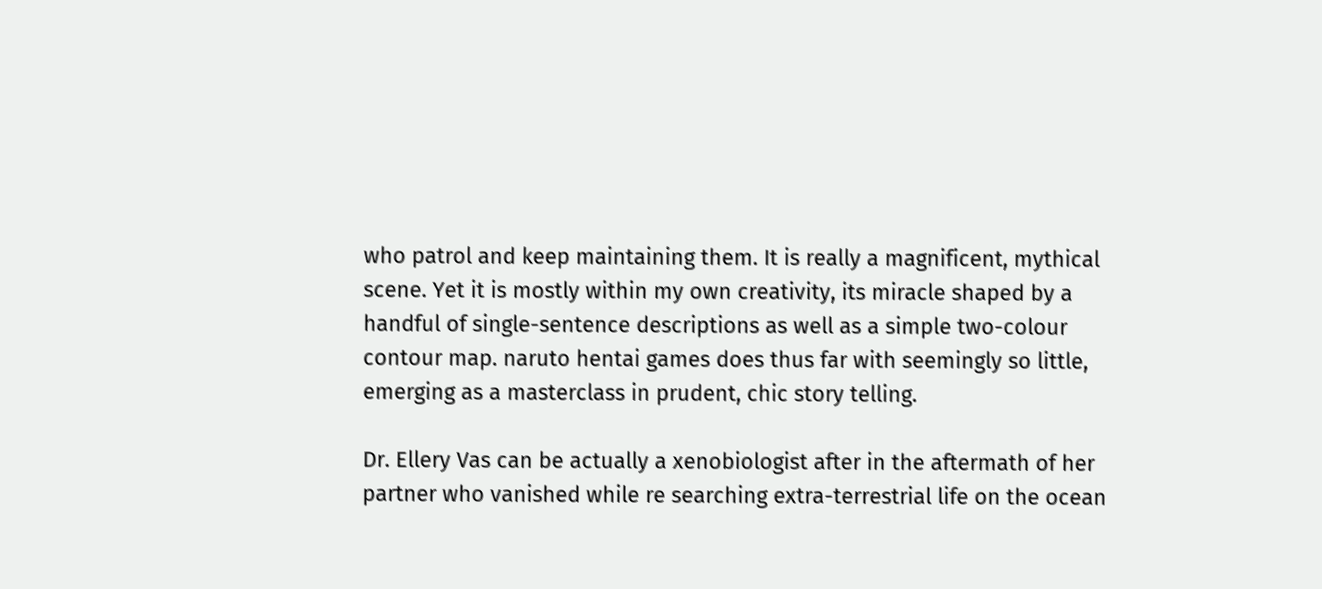who patrol and keep maintaining them. It is really a magnificent, mythical scene. Yet it is mostly within my own creativity, its miracle shaped by a handful of single-sentence descriptions as well as a simple two-colour contour map. naruto hentai games does thus far with seemingly so little, emerging as a masterclass in prudent, chic story telling.

Dr. Ellery Vas can be actually a xenobiologist after in the aftermath of her partner who vanished while re searching extra-terrestrial life on the ocean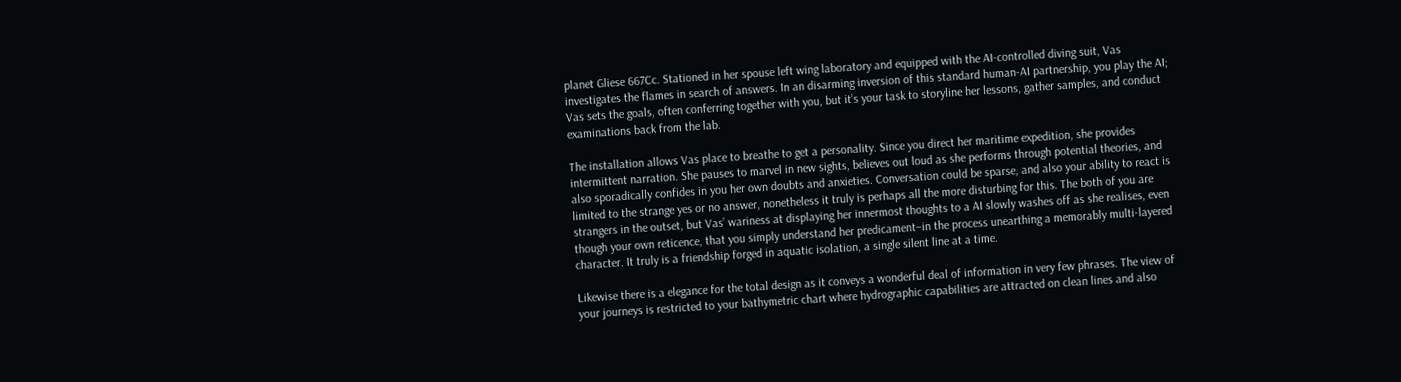planet Gliese 667Cc. Stationed in her spouse left wing laboratory and equipped with the AI-controlled diving suit, Vas investigates the flames in search of answers. In an disarming inversion of this standard human-AI partnership, you play the AI; Vas sets the goals, often conferring together with you, but it’s your task to storyline her lessons, gather samples, and conduct examinations back from the lab.

The installation allows Vas place to breathe to get a personality. Since you direct her maritime expedition, she provides intermittent narration. She pauses to marvel in new sights, believes out loud as she performs through potential theories, and also sporadically confides in you her own doubts and anxieties. Conversation could be sparse, and also your ability to react is limited to the strange yes or no answer, nonetheless it truly is perhaps all the more disturbing for this. The both of you are strangers in the outset, but Vas’ wariness at displaying her innermost thoughts to a AI slowly washes off as she realises, even though your own reticence, that you simply understand her predicament–in the process unearthing a memorably multi-layered character. It truly is a friendship forged in aquatic isolation, a single silent line at a time.

Likewise there is a elegance for the total design as it conveys a wonderful deal of information in very few phrases. The view of your journeys is restricted to your bathymetric chart where hydrographic capabilities are attracted on clean lines and also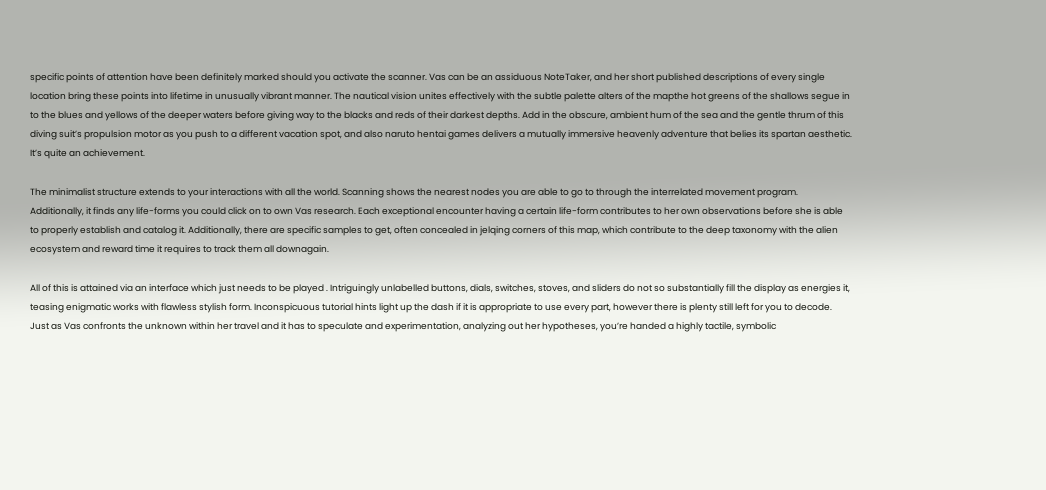specific points of attention have been definitely marked should you activate the scanner. Vas can be an assiduous NoteTaker, and her short published descriptions of every single location bring these points into lifetime in unusually vibrant manner. The nautical vision unites effectively with the subtle palette alters of the mapthe hot greens of the shallows segue in to the blues and yellows of the deeper waters before giving way to the blacks and reds of their darkest depths. Add in the obscure, ambient hum of the sea and the gentle thrum of this diving suit’s propulsion motor as you push to a different vacation spot, and also naruto hentai games delivers a mutually immersive heavenly adventure that belies its spartan aesthetic. It’s quite an achievement.

The minimalist structure extends to your interactions with all the world. Scanning shows the nearest nodes you are able to go to through the interrelated movement program. Additionally, it finds any life-forms you could click on to own Vas research. Each exceptional encounter having a certain life-form contributes to her own observations before she is able to properly establish and catalog it. Additionally, there are specific samples to get, often concealed in jelqing corners of this map, which contribute to the deep taxonomy with the alien ecosystem and reward time it requires to track them all downagain.

All of this is attained via an interface which just needs to be played . Intriguingly unlabelled buttons, dials, switches, stoves, and sliders do not so substantially fill the display as energies it, teasing enigmatic works with flawless stylish form. Inconspicuous tutorial hints light up the dash if it is appropriate to use every part, however there is plenty still left for you to decode. Just as Vas confronts the unknown within her travel and it has to speculate and experimentation, analyzing out her hypotheses, you’re handed a highly tactile, symbolic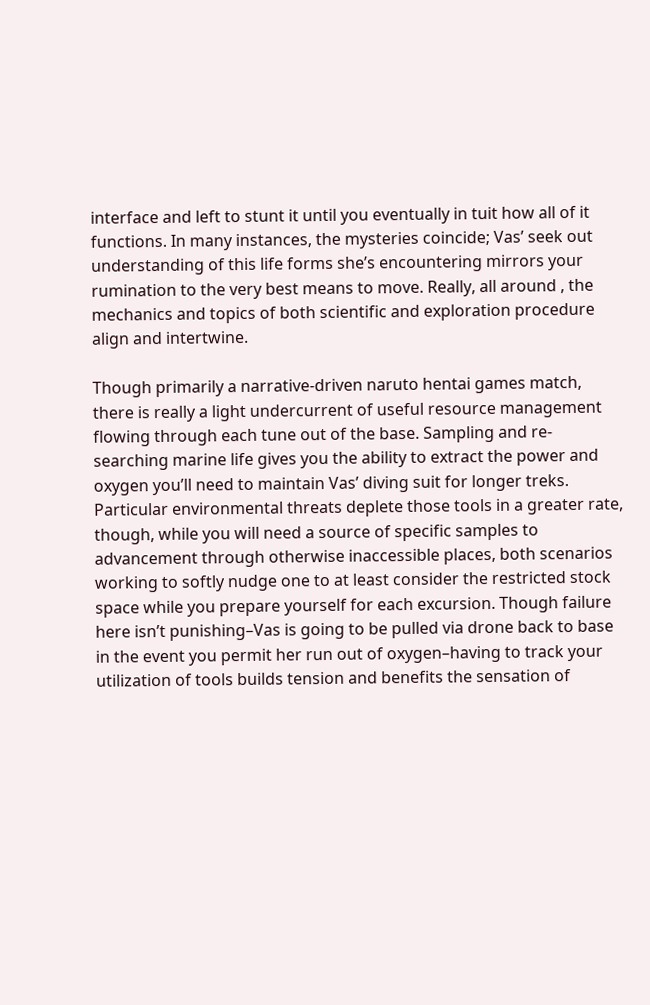interface and left to stunt it until you eventually in tuit how all of it functions. In many instances, the mysteries coincide; Vas’ seek out understanding of this life forms she’s encountering mirrors your rumination to the very best means to move. Really, all around , the mechanics and topics of both scientific and exploration procedure align and intertwine.

Though primarily a narrative-driven naruto hentai games match, there is really a light undercurrent of useful resource management flowing through each tune out of the base. Sampling and re-searching marine life gives you the ability to extract the power and oxygen you’ll need to maintain Vas’ diving suit for longer treks. Particular environmental threats deplete those tools in a greater rate, though, while you will need a source of specific samples to advancement through otherwise inaccessible places, both scenarios working to softly nudge one to at least consider the restricted stock space while you prepare yourself for each excursion. Though failure here isn’t punishing–Vas is going to be pulled via drone back to base in the event you permit her run out of oxygen–having to track your utilization of tools builds tension and benefits the sensation of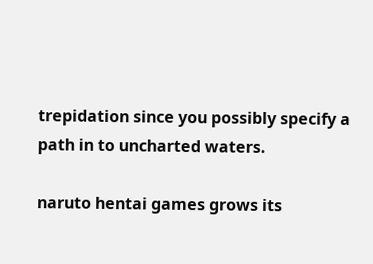trepidation since you possibly specify a path in to uncharted waters.

naruto hentai games grows its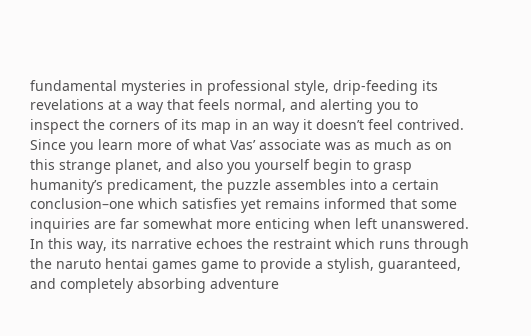fundamental mysteries in professional style, drip-feeding its revelations at a way that feels normal, and alerting you to inspect the corners of its map in an way it doesn’t feel contrived. Since you learn more of what Vas’ associate was as much as on this strange planet, and also you yourself begin to grasp humanity’s predicament, the puzzle assembles into a certain conclusion–one which satisfies yet remains informed that some inquiries are far somewhat more enticing when left unanswered. In this way, its narrative echoes the restraint which runs through the naruto hentai games game to provide a stylish, guaranteed, and completely absorbing adventure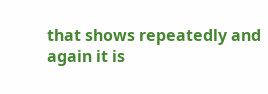that shows repeatedly and again it is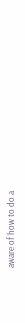aware of how to do a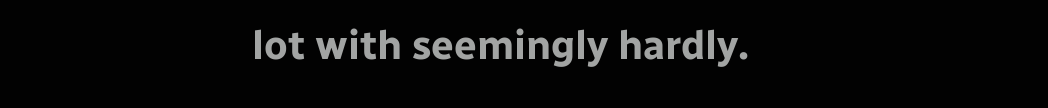lot with seemingly hardly.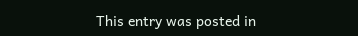This entry was posted in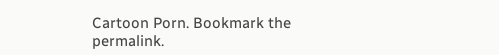Cartoon Porn. Bookmark the permalink.